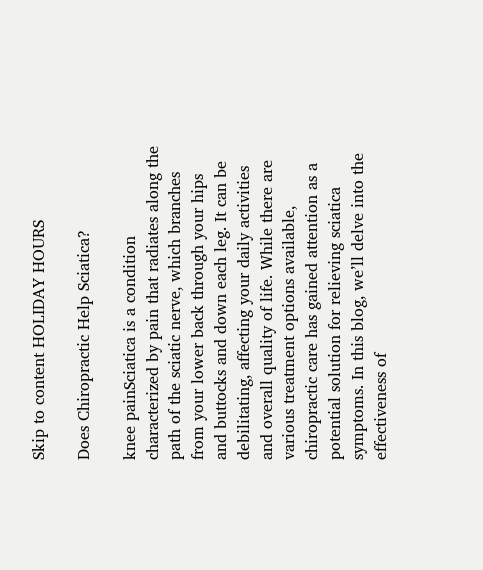Skip to content HOLIDAY HOURS

Does Chiropractic Help Sciatica?

knee painSciatica is a condition characterized by pain that radiates along the path of the sciatic nerve, which branches from your lower back through your hips and buttocks and down each leg. It can be debilitating, affecting your daily activities and overall quality of life. While there are various treatment options available, chiropractic care has gained attention as a potential solution for relieving sciatica symptoms. In this blog, we’ll delve into the effectiveness of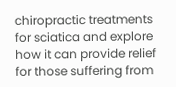chiropractic treatments for sciatica and explore how it can provide relief for those suffering from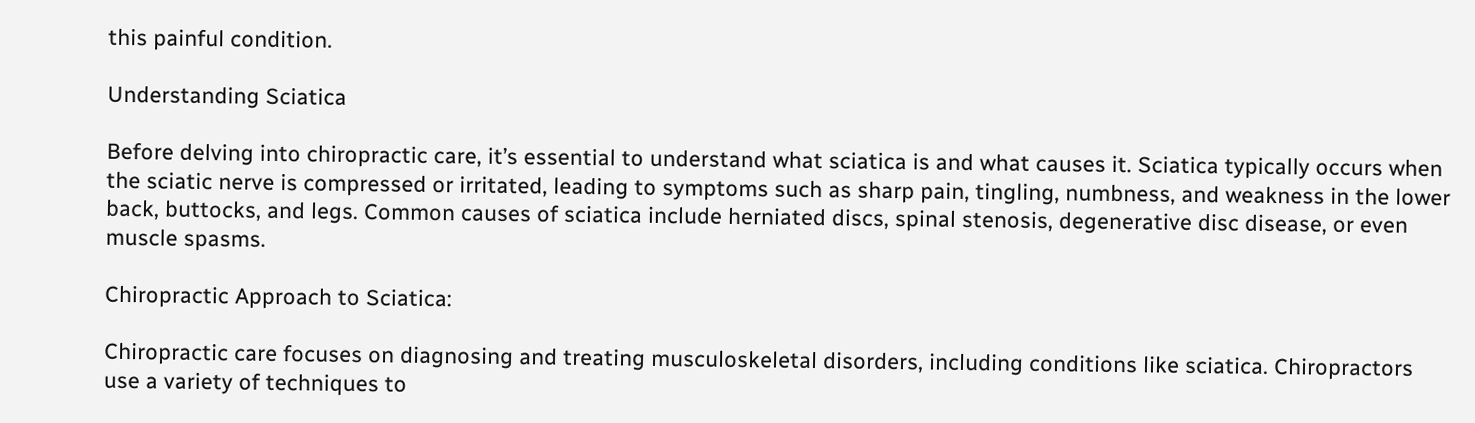this painful condition.

Understanding Sciatica

Before delving into chiropractic care, it’s essential to understand what sciatica is and what causes it. Sciatica typically occurs when the sciatic nerve is compressed or irritated, leading to symptoms such as sharp pain, tingling, numbness, and weakness in the lower back, buttocks, and legs. Common causes of sciatica include herniated discs, spinal stenosis, degenerative disc disease, or even muscle spasms.

Chiropractic Approach to Sciatica:

Chiropractic care focuses on diagnosing and treating musculoskeletal disorders, including conditions like sciatica. Chiropractors use a variety of techniques to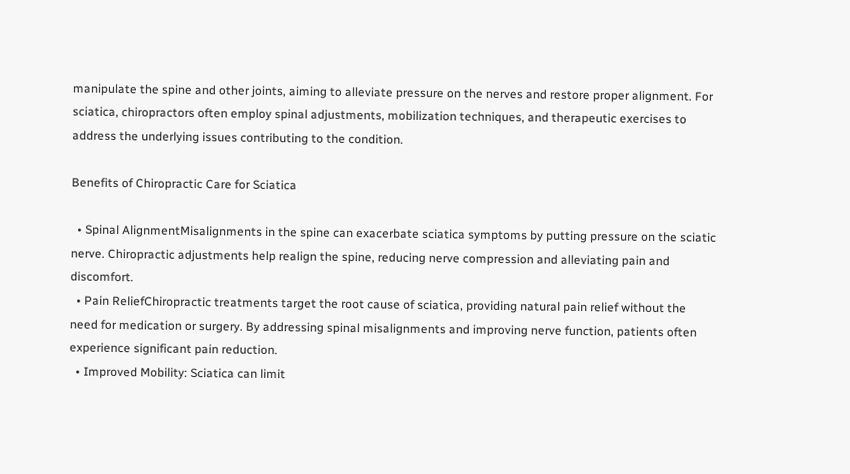manipulate the spine and other joints, aiming to alleviate pressure on the nerves and restore proper alignment. For sciatica, chiropractors often employ spinal adjustments, mobilization techniques, and therapeutic exercises to address the underlying issues contributing to the condition.

Benefits of Chiropractic Care for Sciatica

  • Spinal AlignmentMisalignments in the spine can exacerbate sciatica symptoms by putting pressure on the sciatic nerve. Chiropractic adjustments help realign the spine, reducing nerve compression and alleviating pain and discomfort.
  • Pain ReliefChiropractic treatments target the root cause of sciatica, providing natural pain relief without the need for medication or surgery. By addressing spinal misalignments and improving nerve function, patients often experience significant pain reduction.
  • Improved Mobility: Sciatica can limit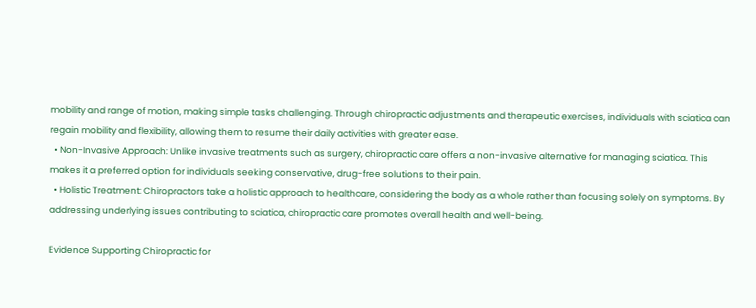mobility and range of motion, making simple tasks challenging. Through chiropractic adjustments and therapeutic exercises, individuals with sciatica can regain mobility and flexibility, allowing them to resume their daily activities with greater ease.
  • Non-Invasive Approach: Unlike invasive treatments such as surgery, chiropractic care offers a non-invasive alternative for managing sciatica. This makes it a preferred option for individuals seeking conservative, drug-free solutions to their pain.
  • Holistic Treatment: Chiropractors take a holistic approach to healthcare, considering the body as a whole rather than focusing solely on symptoms. By addressing underlying issues contributing to sciatica, chiropractic care promotes overall health and well-being.

Evidence Supporting Chiropractic for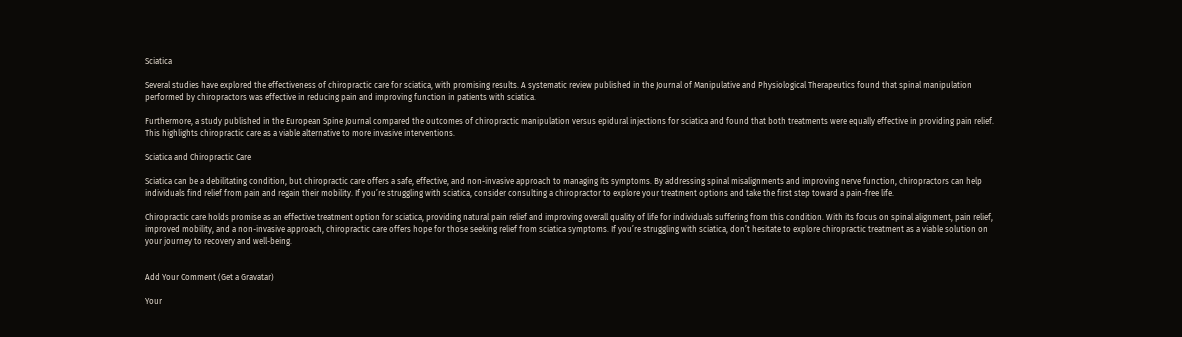Sciatica

Several studies have explored the effectiveness of chiropractic care for sciatica, with promising results. A systematic review published in the Journal of Manipulative and Physiological Therapeutics found that spinal manipulation performed by chiropractors was effective in reducing pain and improving function in patients with sciatica.

Furthermore, a study published in the European Spine Journal compared the outcomes of chiropractic manipulation versus epidural injections for sciatica and found that both treatments were equally effective in providing pain relief. This highlights chiropractic care as a viable alternative to more invasive interventions.

Sciatica and Chiropractic Care

Sciatica can be a debilitating condition, but chiropractic care offers a safe, effective, and non-invasive approach to managing its symptoms. By addressing spinal misalignments and improving nerve function, chiropractors can help individuals find relief from pain and regain their mobility. If you’re struggling with sciatica, consider consulting a chiropractor to explore your treatment options and take the first step toward a pain-free life.

Chiropractic care holds promise as an effective treatment option for sciatica, providing natural pain relief and improving overall quality of life for individuals suffering from this condition. With its focus on spinal alignment, pain relief, improved mobility, and a non-invasive approach, chiropractic care offers hope for those seeking relief from sciatica symptoms. If you’re struggling with sciatica, don’t hesitate to explore chiropractic treatment as a viable solution on your journey to recovery and well-being.


Add Your Comment (Get a Gravatar)

Your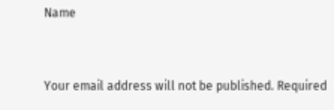Name


Your email address will not be published. Required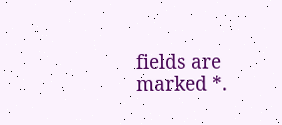fields are marked *.